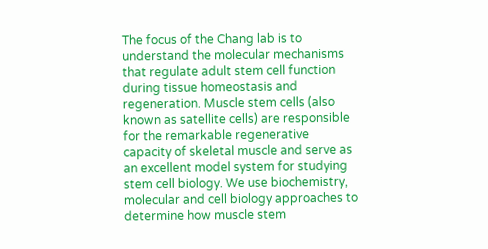The focus of the Chang lab is to understand the molecular mechanisms that regulate adult stem cell function during tissue homeostasis and regeneration. Muscle stem cells (also known as satellite cells) are responsible for the remarkable regenerative capacity of skeletal muscle and serve as an excellent model system for studying stem cell biology. We use biochemistry, molecular and cell biology approaches to determine how muscle stem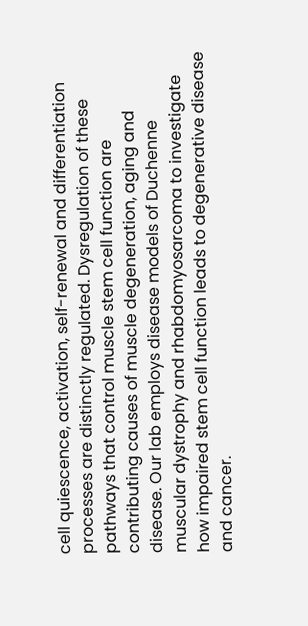cell quiescence, activation, self-renewal and differentiation processes are distinctly regulated. Dysregulation of these pathways that control muscle stem cell function are contributing causes of muscle degeneration, aging and disease. Our lab employs disease models of Duchenne muscular dystrophy and rhabdomyosarcoma to investigate how impaired stem cell function leads to degenerative disease and cancer.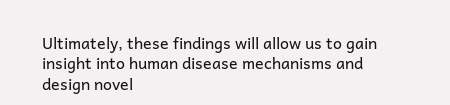Ultimately, these findings will allow us to gain insight into human disease mechanisms and design novel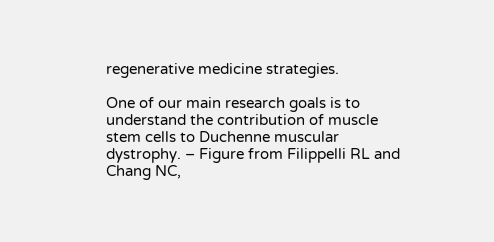regenerative medicine strategies.

One of our main research goals is to understand the contribution of muscle stem cells to Duchenne muscular dystrophy. – Figure from Filippelli RL and Chang NC,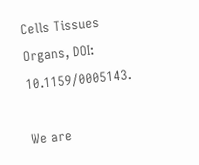Cells Tissues Organs, DOI: 10.1159/0005143.

We are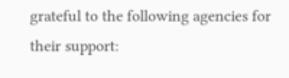grateful to the following agencies for their support: